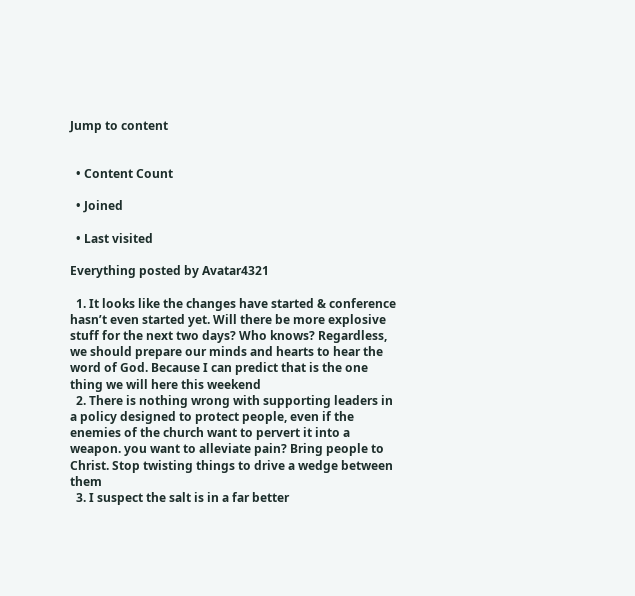Jump to content


  • Content Count

  • Joined

  • Last visited

Everything posted by Avatar4321

  1. It looks like the changes have started & conference hasn’t even started yet. Will there be more explosive stuff for the next two days? Who knows? Regardless, we should prepare our minds and hearts to hear the word of God. Because I can predict that is the one thing we will here this weekend
  2. There is nothing wrong with supporting leaders in a policy designed to protect people, even if the enemies of the church want to pervert it into a weapon. you want to alleviate pain? Bring people to Christ. Stop twisting things to drive a wedge between them
  3. I suspect the salt is in a far better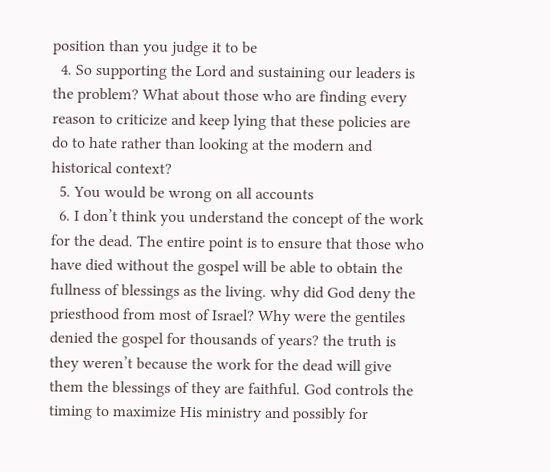position than you judge it to be
  4. So supporting the Lord and sustaining our leaders is the problem? What about those who are finding every reason to criticize and keep lying that these policies are do to hate rather than looking at the modern and historical context?
  5. You would be wrong on all accounts
  6. I don’t think you understand the concept of the work for the dead. The entire point is to ensure that those who have died without the gospel will be able to obtain the fullness of blessings as the living. why did God deny the priesthood from most of Israel? Why were the gentiles denied the gospel for thousands of years? the truth is they weren’t because the work for the dead will give them the blessings of they are faithful. God controls the timing to maximize His ministry and possibly for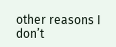other reasons I don’t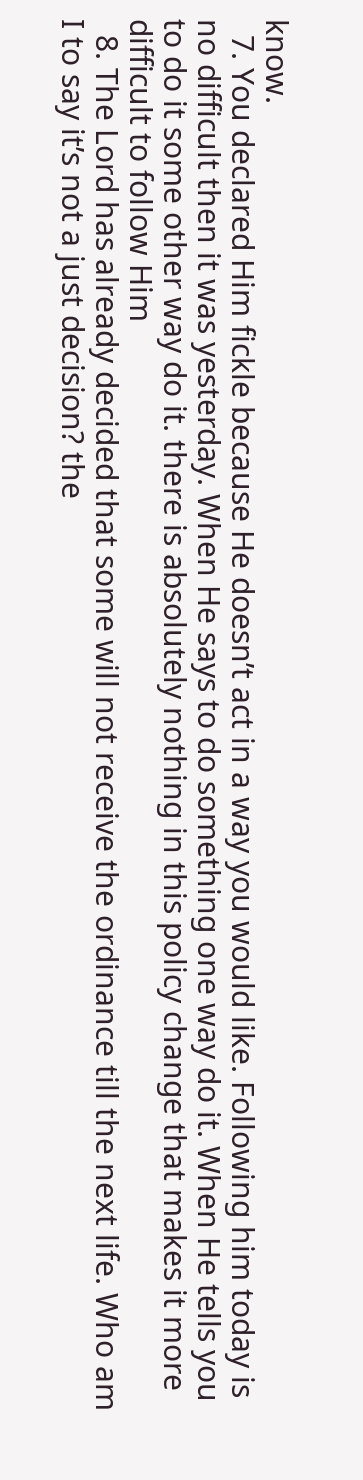know.
  7. You declared Him fickle because He doesn’t act in a way you would like. Following him today is no difficult then it was yesterday. When He says to do something one way do it. When He tells you to do it some other way do it. there is absolutely nothing in this policy change that makes it more difficult to follow Him
  8. The Lord has already decided that some will not receive the ordinance till the next life. Who am I to say it’s not a just decision? the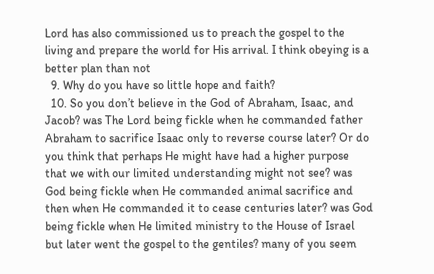Lord has also commissioned us to preach the gospel to the living and prepare the world for His arrival. I think obeying is a better plan than not
  9. Why do you have so little hope and faith?
  10. So you don’t believe in the God of Abraham, Isaac, and Jacob? was The Lord being fickle when he commanded father Abraham to sacrifice Isaac only to reverse course later? Or do you think that perhaps He might have had a higher purpose that we with our limited understanding might not see? was God being fickle when He commanded animal sacrifice and then when He commanded it to cease centuries later? was God being fickle when He limited ministry to the House of Israel but later went the gospel to the gentiles? many of you seem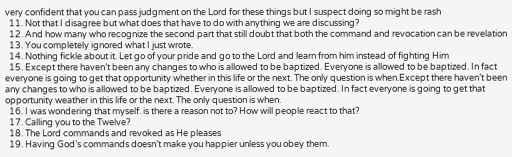very confident that you can pass judgment on the Lord for these things but I suspect doing so might be rash
  11. Not that I disagree but what does that have to do with anything we are discussing?
  12. And how many who recognize the second part that still doubt that both the command and revocation can be revelation
  13. You completely ignored what I just wrote.
  14. Nothing fickle about it. Let go of your pride and go to the Lord and learn from him instead of fighting Him
  15. Except there haven’t been any changes to who is allowed to be baptized. Everyone is allowed to be baptized. In fact everyone is going to get that opportunity whether in this life or the next. The only question is when.Except there haven’t been any changes to who is allowed to be baptized. Everyone is allowed to be baptized. In fact everyone is going to get that opportunity weather in this life or the next. The only question is when.
  16. I was wondering that myself. is there a reason not to? How will people react to that?
  17. Calling you to the Twelve?
  18. The Lord commands and revoked as He pleases
  19. Having God’s commands doesn’t make you happier unless you obey them.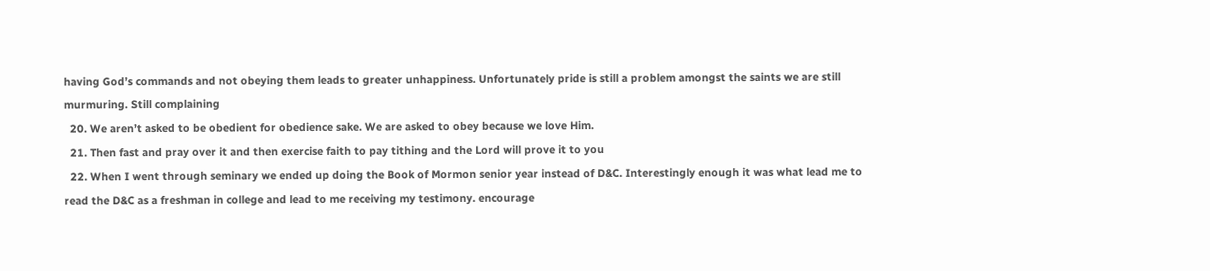having God’s commands and not obeying them leads to greater unhappiness. Unfortunately pride is still a problem amongst the saints we are still murmuring. Still complaining
  20. We aren’t asked to be obedient for obedience sake. We are asked to obey because we love Him.
  21. Then fast and pray over it and then exercise faith to pay tithing and the Lord will prove it to you
  22. When I went through seminary we ended up doing the Book of Mormon senior year instead of D&C. Interestingly enough it was what lead me to read the D&C as a freshman in college and lead to me receiving my testimony. encourage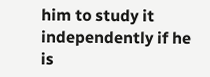him to study it independently if he is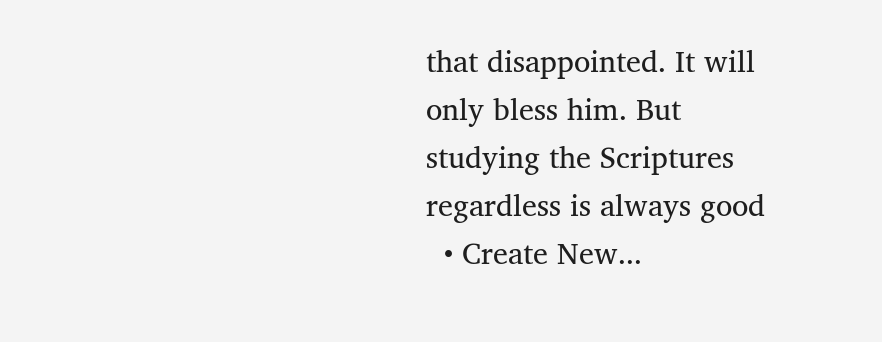that disappointed. It will only bless him. But studying the Scriptures regardless is always good
  • Create New...